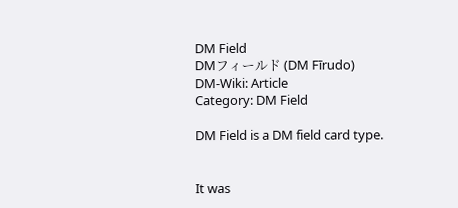DM Field
DMフィールド (DM Fīrudo)
DM-Wiki: Article
Category: DM Field

DM Field is a DM field card type.


It was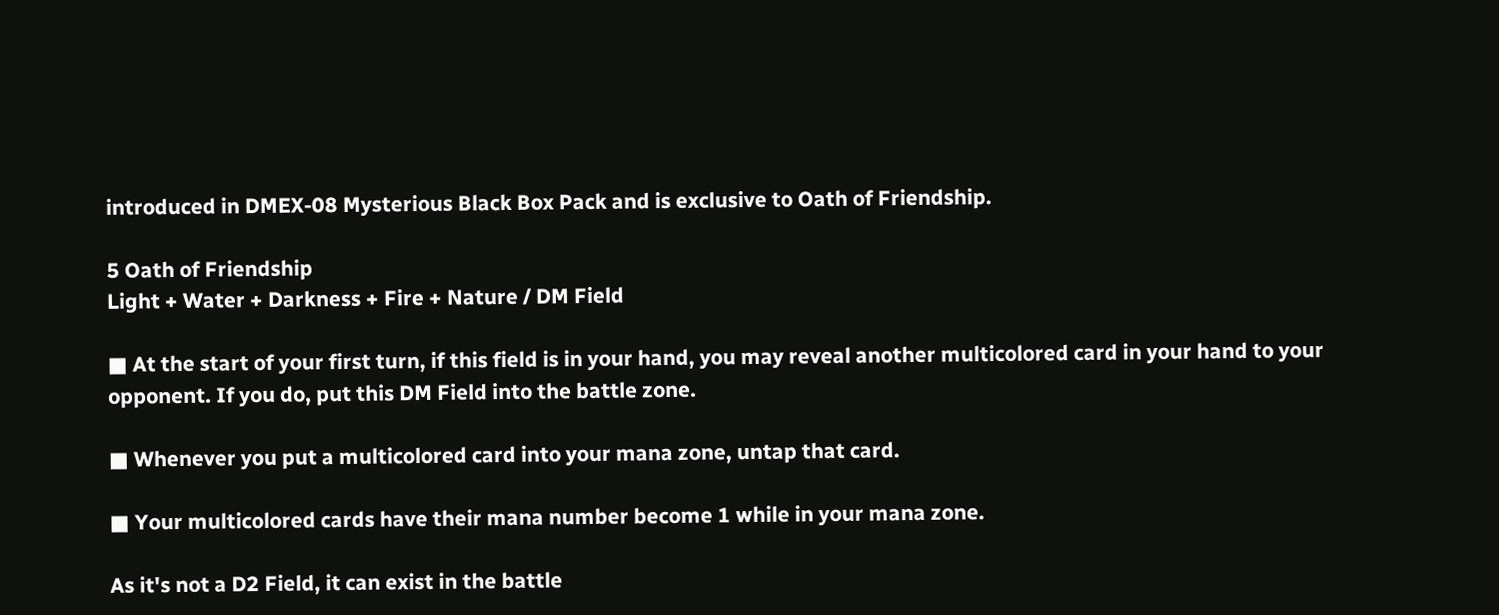introduced in DMEX-08 Mysterious Black Box Pack and is exclusive to Oath of Friendship.

5 Oath of Friendship
Light + Water + Darkness + Fire + Nature / DM Field

■ At the start of your first turn, if this field is in your hand, you may reveal another multicolored card in your hand to your opponent. If you do, put this DM Field into the battle zone.

■ Whenever you put a multicolored card into your mana zone, untap that card.

■ Your multicolored cards have their mana number become 1 while in your mana zone.

As it's not a D2 Field, it can exist in the battle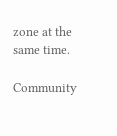zone at the same time.

Community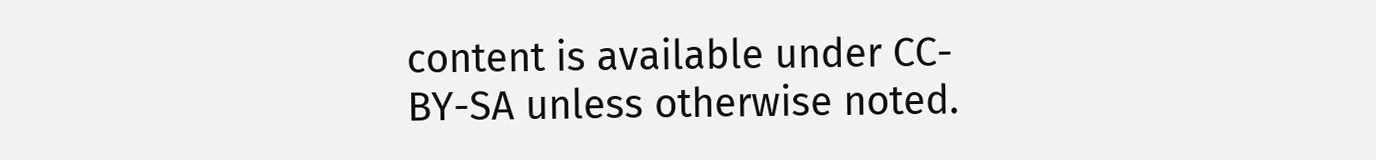content is available under CC-BY-SA unless otherwise noted.